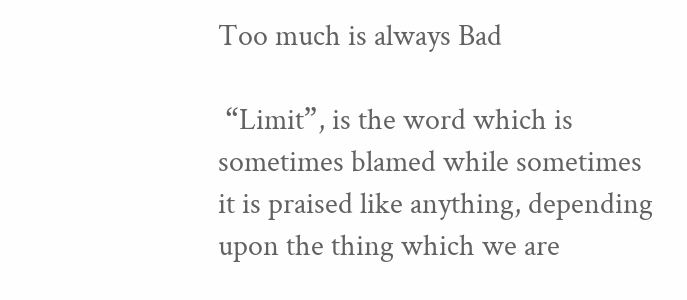Too much is always Bad

 “Limit”, is the word which is sometimes blamed while sometimes it is praised like anything, depending upon the thing which we are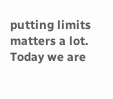putting limits matters a lot. Today we are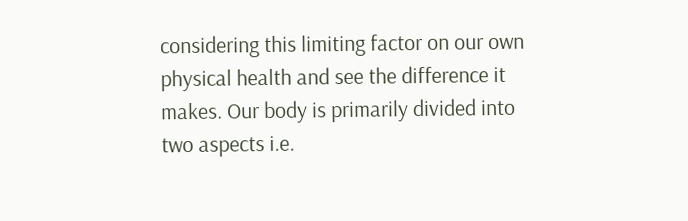considering this limiting factor on our own physical health and see the difference it makes. Our body is primarily divided into two aspects i.e.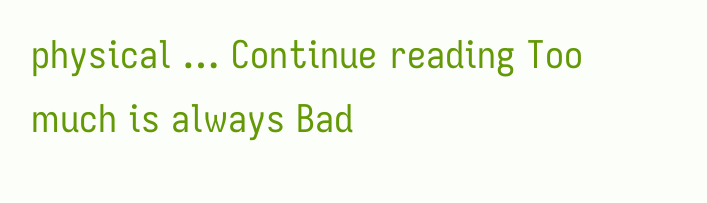physical … Continue reading Too much is always Bad